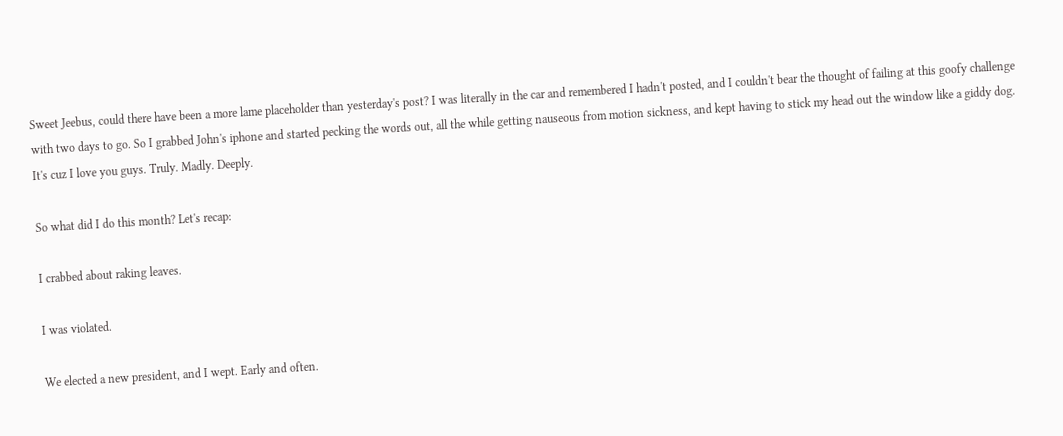Sweet Jeebus, could there have been a more lame placeholder than yesterday's post? I was literally in the car and remembered I hadn't posted, and I couldn't bear the thought of failing at this goofy challenge with two days to go. So I grabbed John's iphone and started pecking the words out, all the while getting nauseous from motion sickness, and kept having to stick my head out the window like a giddy dog. It's cuz I love you guys. Truly. Madly. Deeply.

So what did I do this month? Let's recap:

I crabbed about raking leaves.

I was violated.

We elected a new president, and I wept. Early and often.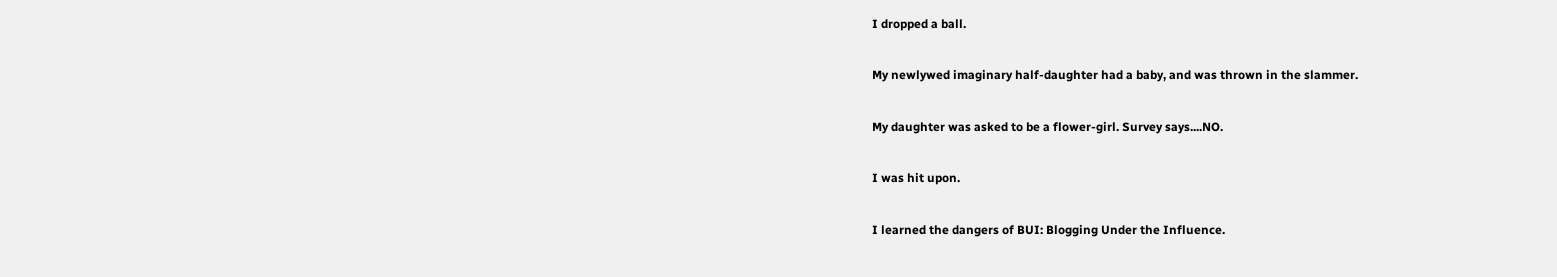I dropped a ball.

My newlywed imaginary half-daughter had a baby, and was thrown in the slammer.

My daughter was asked to be a flower-girl. Survey says....NO.

I was hit upon.

I learned the dangers of BUI: Blogging Under the Influence.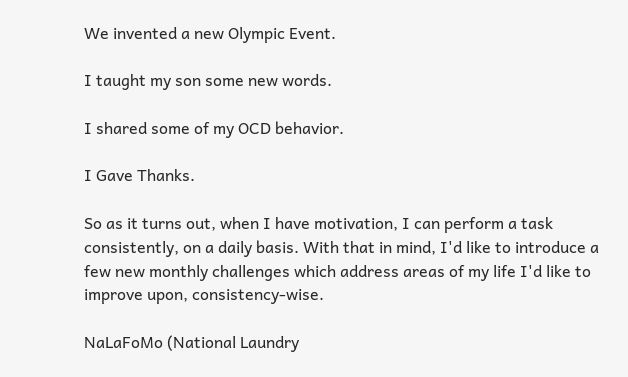We invented a new Olympic Event.

I taught my son some new words.

I shared some of my OCD behavior.

I Gave Thanks.

So as it turns out, when I have motivation, I can perform a task consistently, on a daily basis. With that in mind, I'd like to introduce a few new monthly challenges which address areas of my life I'd like to improve upon, consistency-wise.

NaLaFoMo (National Laundry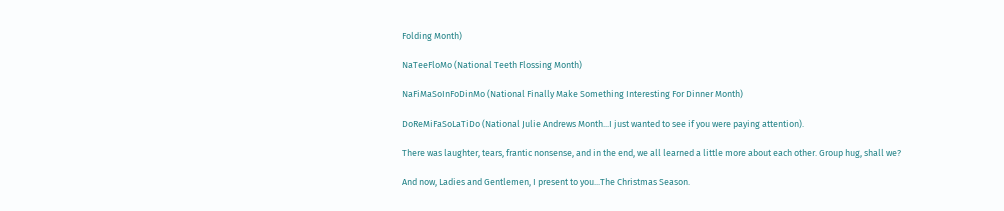Folding Month)

NaTeeFloMo (National Teeth Flossing Month)

NaFiMaSoInFoDinMo (National Finally Make Something Interesting For Dinner Month)

DoReMiFaSoLaTiDo (National Julie Andrews Month...I just wanted to see if you were paying attention).

There was laughter, tears, frantic nonsense, and in the end, we all learned a little more about each other. Group hug, shall we?

And now, Ladies and Gentlemen, I present to you...The Christmas Season.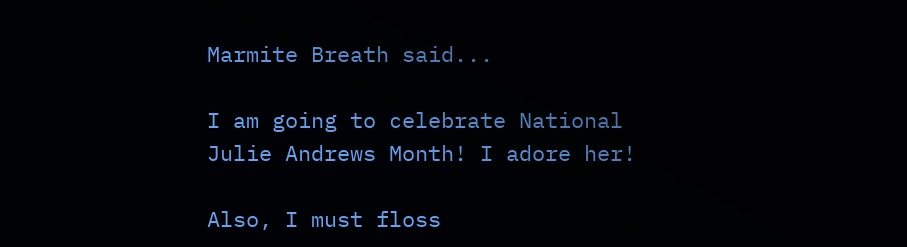Marmite Breath said...

I am going to celebrate National Julie Andrews Month! I adore her!

Also, I must floss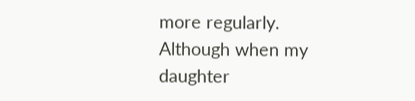more regularly. Although when my daughter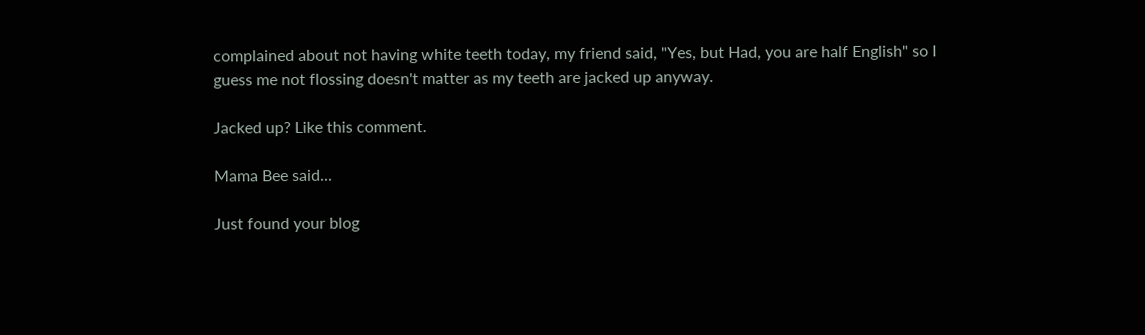complained about not having white teeth today, my friend said, "Yes, but Had, you are half English" so I guess me not flossing doesn't matter as my teeth are jacked up anyway.

Jacked up? Like this comment.

Mama Bee said...

Just found your blog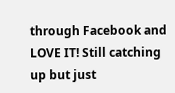through Facebook and LOVE IT! Still catching up but just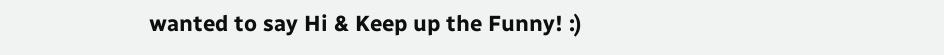wanted to say Hi & Keep up the Funny! :)